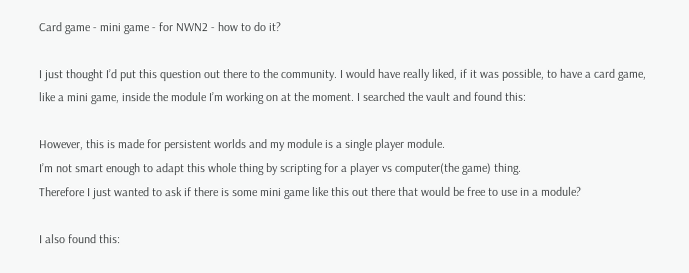Card game - mini game - for NWN2 - how to do it?

I just thought I’d put this question out there to the community. I would have really liked, if it was possible, to have a card game, like a mini game, inside the module I’m working on at the moment. I searched the vault and found this:

However, this is made for persistent worlds and my module is a single player module.
I’m not smart enough to adapt this whole thing by scripting for a player vs computer(the game) thing.
Therefore I just wanted to ask if there is some mini game like this out there that would be free to use in a module?

I also found this: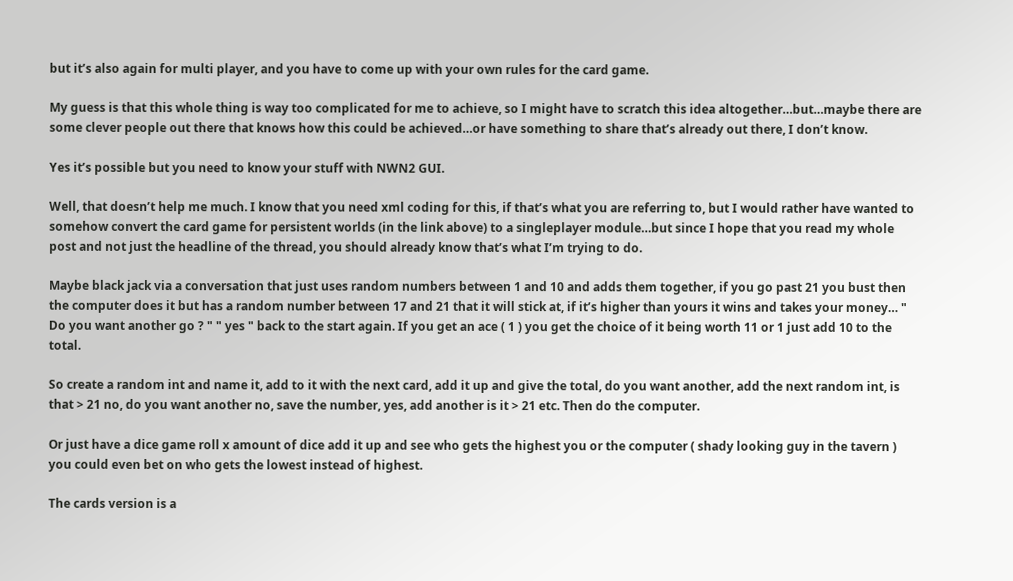but it’s also again for multi player, and you have to come up with your own rules for the card game.

My guess is that this whole thing is way too complicated for me to achieve, so I might have to scratch this idea altogether…but…maybe there are some clever people out there that knows how this could be achieved…or have something to share that’s already out there, I don’t know.

Yes it’s possible but you need to know your stuff with NWN2 GUI.

Well, that doesn’t help me much. I know that you need xml coding for this, if that’s what you are referring to, but I would rather have wanted to somehow convert the card game for persistent worlds (in the link above) to a singleplayer module…but since I hope that you read my whole post and not just the headline of the thread, you should already know that’s what I’m trying to do.

Maybe black jack via a conversation that just uses random numbers between 1 and 10 and adds them together, if you go past 21 you bust then the computer does it but has a random number between 17 and 21 that it will stick at, if it’s higher than yours it wins and takes your money… " Do you want another go ? " " yes " back to the start again. If you get an ace ( 1 ) you get the choice of it being worth 11 or 1 just add 10 to the total.

So create a random int and name it, add to it with the next card, add it up and give the total, do you want another, add the next random int, is that > 21 no, do you want another no, save the number, yes, add another is it > 21 etc. Then do the computer.

Or just have a dice game roll x amount of dice add it up and see who gets the highest you or the computer ( shady looking guy in the tavern ) you could even bet on who gets the lowest instead of highest.

The cards version is a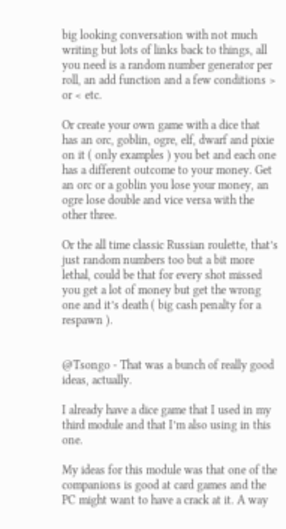big looking conversation with not much writing but lots of links back to things, all you need is a random number generator per roll, an add function and a few conditions > or < etc.

Or create your own game with a dice that has an orc, goblin, ogre, elf, dwarf and pixie on it ( only examples ) you bet and each one has a different outcome to your money. Get an orc or a goblin you lose your money, an ogre lose double and vice versa with the other three.

Or the all time classic Russian roulette, that’s just random numbers too but a bit more lethal, could be that for every shot missed you get a lot of money but get the wrong one and it’s death ( big cash penalty for a respawn ).


@Tsongo - That was a bunch of really good ideas, actually.

I already have a dice game that I used in my third module and that I’m also using in this one.

My ideas for this module was that one of the companions is good at card games and the PC might want to have a crack at it. A way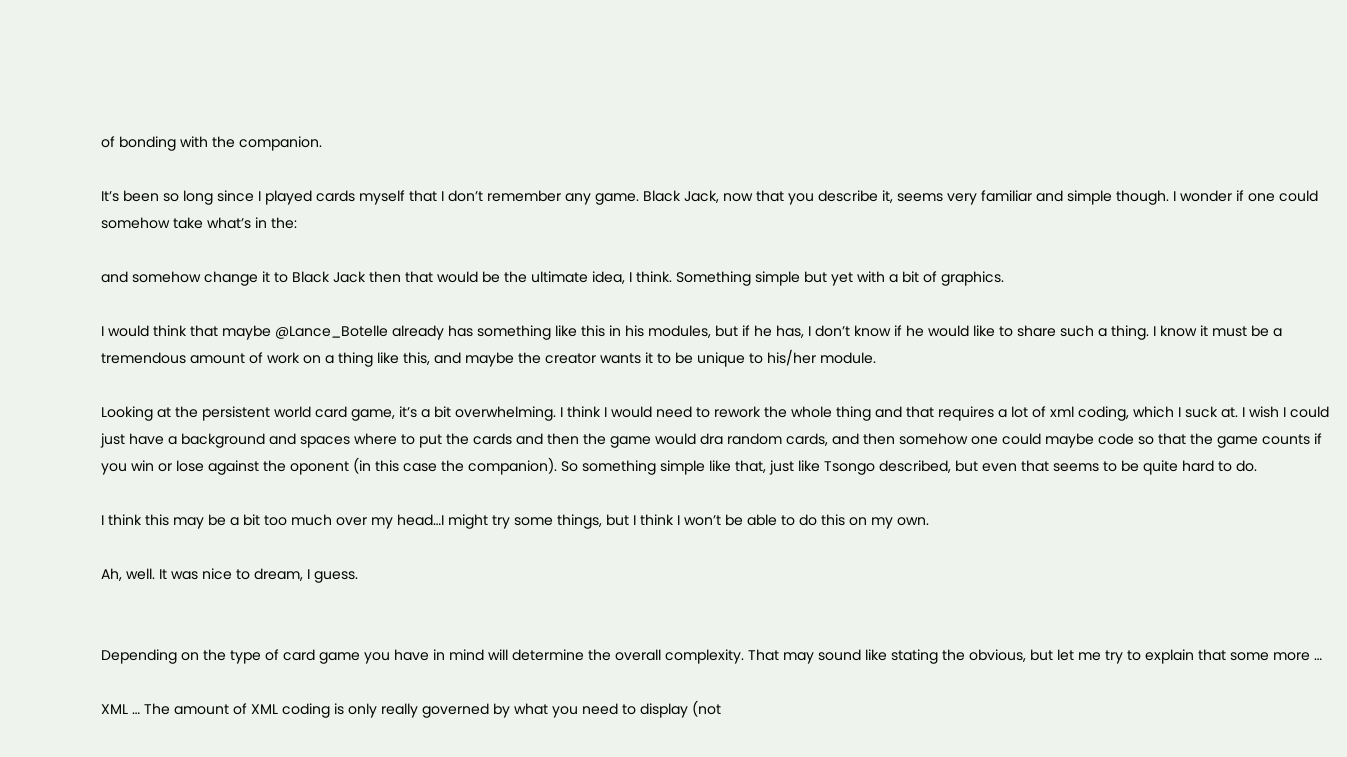of bonding with the companion.

It’s been so long since I played cards myself that I don’t remember any game. Black Jack, now that you describe it, seems very familiar and simple though. I wonder if one could somehow take what’s in the:

and somehow change it to Black Jack then that would be the ultimate idea, I think. Something simple but yet with a bit of graphics.

I would think that maybe @Lance_Botelle already has something like this in his modules, but if he has, I don’t know if he would like to share such a thing. I know it must be a tremendous amount of work on a thing like this, and maybe the creator wants it to be unique to his/her module.

Looking at the persistent world card game, it’s a bit overwhelming. I think I would need to rework the whole thing and that requires a lot of xml coding, which I suck at. I wish I could just have a background and spaces where to put the cards and then the game would dra random cards, and then somehow one could maybe code so that the game counts if you win or lose against the oponent (in this case the companion). So something simple like that, just like Tsongo described, but even that seems to be quite hard to do.

I think this may be a bit too much over my head…I might try some things, but I think I won’t be able to do this on my own.

Ah, well. It was nice to dream, I guess.


Depending on the type of card game you have in mind will determine the overall complexity. That may sound like stating the obvious, but let me try to explain that some more …

XML … The amount of XML coding is only really governed by what you need to display (not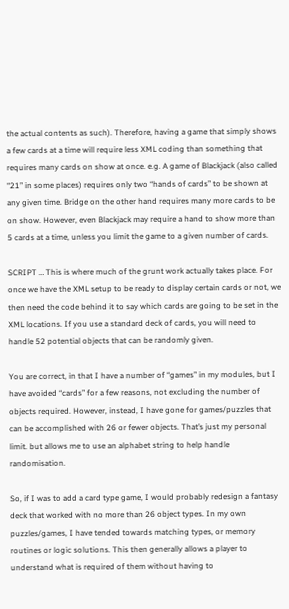the actual contents as such). Therefore, having a game that simply shows a few cards at a time will require less XML coding than something that requires many cards on show at once. e.g. A game of Blackjack (also called “21” in some places) requires only two “hands of cards” to be shown at any given time. Bridge on the other hand requires many more cards to be on show. However, even Blackjack may require a hand to show more than 5 cards at a time, unless you limit the game to a given number of cards.

SCRIPT … This is where much of the grunt work actually takes place. For once we have the XML setup to be ready to display certain cards or not, we then need the code behind it to say which cards are going to be set in the XML locations. If you use a standard deck of cards, you will need to handle 52 potential objects that can be randomly given.

You are correct, in that I have a number of “games” in my modules, but I have avoided “cards” for a few reasons, not excluding the number of objects required. However, instead, I have gone for games/puzzles that can be accomplished with 26 or fewer objects. That’s just my personal limit. but allows me to use an alphabet string to help handle randomisation.

So, if I was to add a card type game, I would probably redesign a fantasy deck that worked with no more than 26 object types. In my own puzzles/games, I have tended towards matching types, or memory routines or logic solutions. This then generally allows a player to understand what is required of them without having to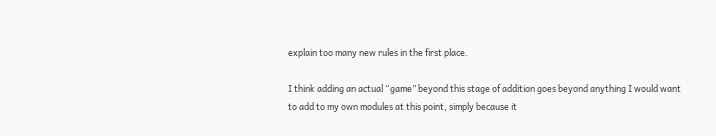explain too many new rules in the first place.

I think adding an actual “game” beyond this stage of addition goes beyond anything I would want to add to my own modules at this point, simply because it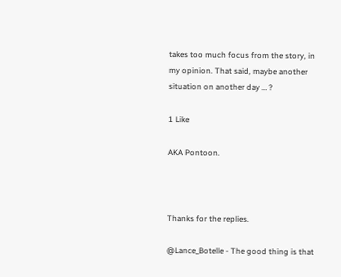takes too much focus from the story, in my opinion. That said, maybe another situation on another day … ?

1 Like

AKA Pontoon.



Thanks for the replies.

@Lance_Botelle - The good thing is that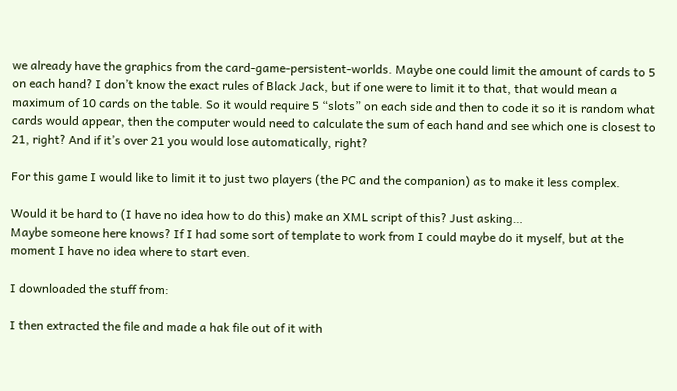we already have the graphics from the card-game-persistent-worlds. Maybe one could limit the amount of cards to 5 on each hand? I don’t know the exact rules of Black Jack, but if one were to limit it to that, that would mean a maximum of 10 cards on the table. So it would require 5 “slots” on each side and then to code it so it is random what cards would appear, then the computer would need to calculate the sum of each hand and see which one is closest to 21, right? And if it’s over 21 you would lose automatically, right?

For this game I would like to limit it to just two players (the PC and the companion) as to make it less complex.

Would it be hard to (I have no idea how to do this) make an XML script of this? Just asking…
Maybe someone here knows? If I had some sort of template to work from I could maybe do it myself, but at the moment I have no idea where to start even.

I downloaded the stuff from:

I then extracted the file and made a hak file out of it with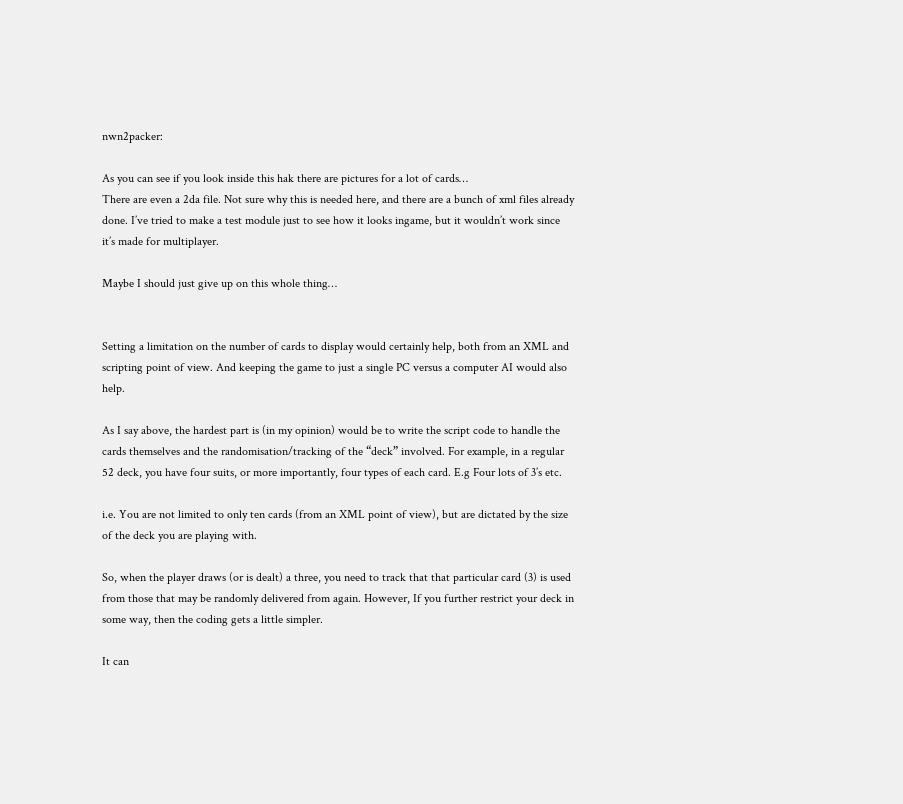nwn2packer:

As you can see if you look inside this hak there are pictures for a lot of cards…
There are even a 2da file. Not sure why this is needed here, and there are a bunch of xml files already done. I’ve tried to make a test module just to see how it looks ingame, but it wouldn’t work since it’s made for multiplayer.

Maybe I should just give up on this whole thing…


Setting a limitation on the number of cards to display would certainly help, both from an XML and scripting point of view. And keeping the game to just a single PC versus a computer AI would also help.

As I say above, the hardest part is (in my opinion) would be to write the script code to handle the cards themselves and the randomisation/tracking of the “deck” involved. For example, in a regular 52 deck, you have four suits, or more importantly, four types of each card. E.g Four lots of 3’s etc.

i.e. You are not limited to only ten cards (from an XML point of view), but are dictated by the size of the deck you are playing with.

So, when the player draws (or is dealt) a three, you need to track that that particular card (3) is used from those that may be randomly delivered from again. However, If you further restrict your deck in some way, then the coding gets a little simpler.

It can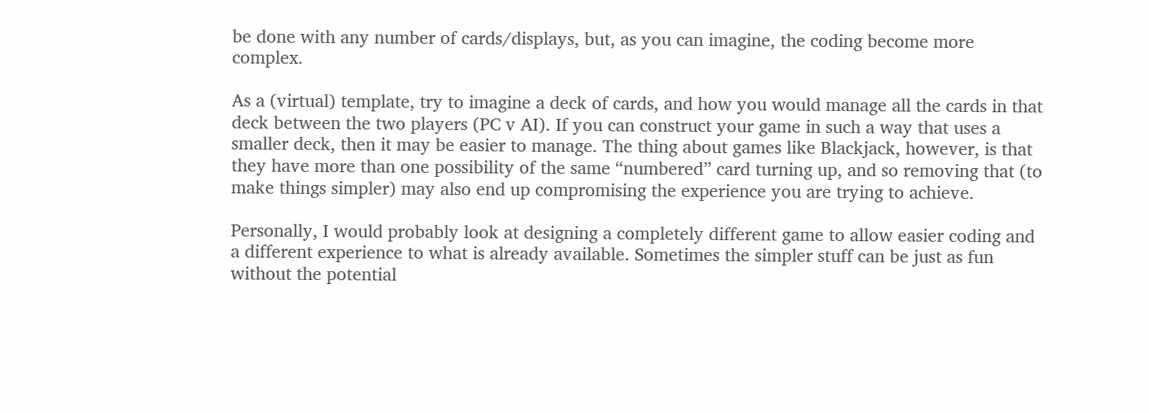be done with any number of cards/displays, but, as you can imagine, the coding become more complex.

As a (virtual) template, try to imagine a deck of cards, and how you would manage all the cards in that deck between the two players (PC v AI). If you can construct your game in such a way that uses a smaller deck, then it may be easier to manage. The thing about games like Blackjack, however, is that they have more than one possibility of the same “numbered” card turning up, and so removing that (to make things simpler) may also end up compromising the experience you are trying to achieve.

Personally, I would probably look at designing a completely different game to allow easier coding and a different experience to what is already available. Sometimes the simpler stuff can be just as fun without the potential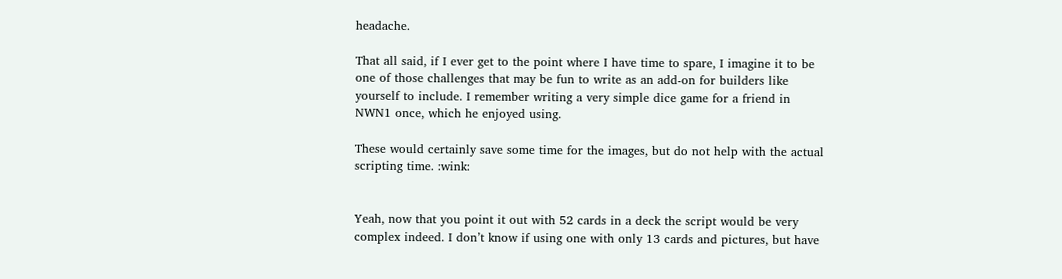headache.

That all said, if I ever get to the point where I have time to spare, I imagine it to be one of those challenges that may be fun to write as an add-on for builders like yourself to include. I remember writing a very simple dice game for a friend in NWN1 once, which he enjoyed using.

These would certainly save some time for the images, but do not help with the actual scripting time. :wink:


Yeah, now that you point it out with 52 cards in a deck the script would be very complex indeed. I don’t know if using one with only 13 cards and pictures, but have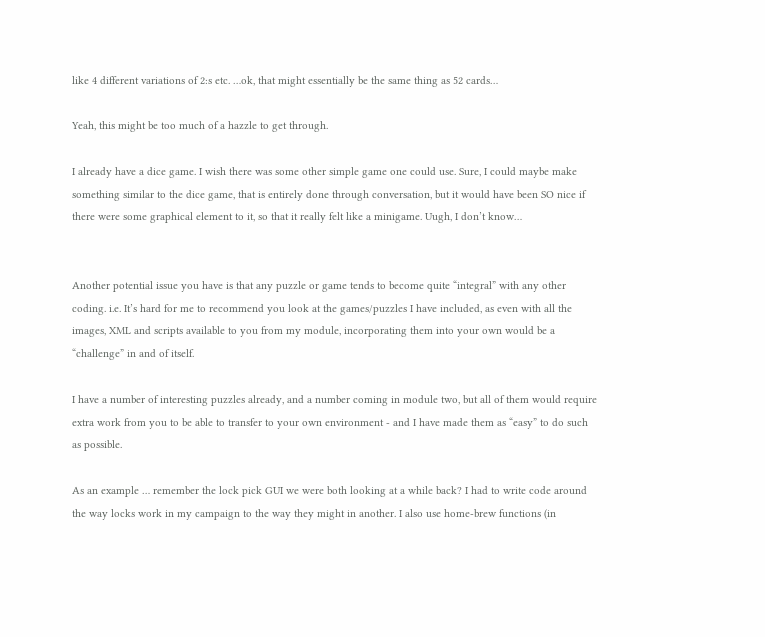like 4 different variations of 2:s etc. …ok, that might essentially be the same thing as 52 cards…

Yeah, this might be too much of a hazzle to get through.

I already have a dice game. I wish there was some other simple game one could use. Sure, I could maybe make something similar to the dice game, that is entirely done through conversation, but it would have been SO nice if there were some graphical element to it, so that it really felt like a minigame. Uugh, I don’t know…


Another potential issue you have is that any puzzle or game tends to become quite “integral” with any other coding. i.e. It’s hard for me to recommend you look at the games/puzzles I have included, as even with all the images, XML and scripts available to you from my module, incorporating them into your own would be a “challenge” in and of itself.

I have a number of interesting puzzles already, and a number coming in module two, but all of them would require extra work from you to be able to transfer to your own environment - and I have made them as “easy” to do such as possible.

As an example … remember the lock pick GUI we were both looking at a while back? I had to write code around the way locks work in my campaign to the way they might in another. I also use home-brew functions (in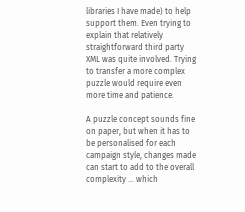libraries I have made) to help support them. Even trying to explain that relatively straightforward third party XML was quite involved. Trying to transfer a more complex puzzle would require even more time and patience.

A puzzle concept sounds fine on paper, but when it has to be personalised for each campaign style, changes made can start to add to the overall complexity … which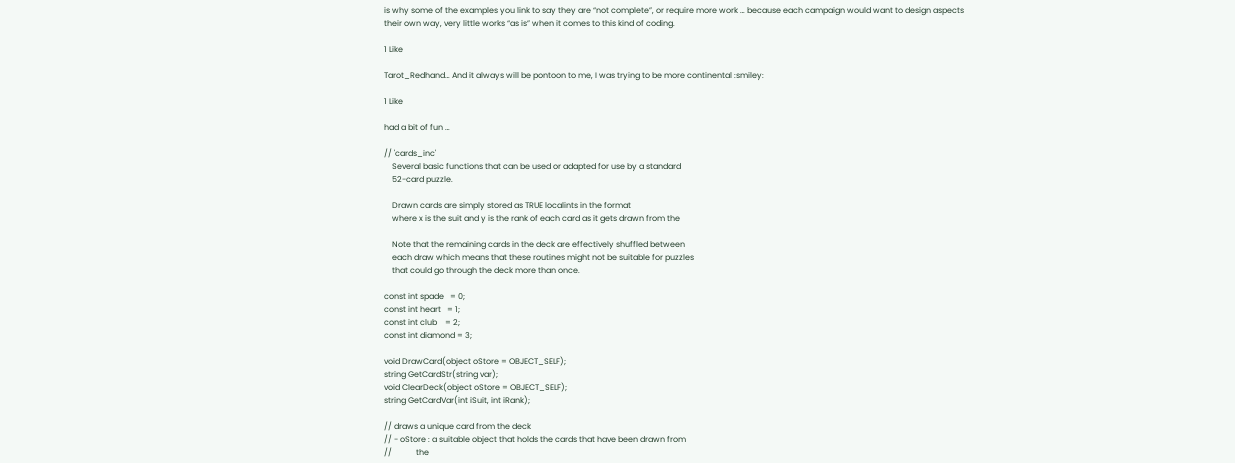is why some of the examples you link to say they are “not complete”, or require more work … because each campaign would want to design aspects their own way, very little works “as is” when it comes to this kind of coding.

1 Like

Tarot_Redhand… And it always will be pontoon to me, I was trying to be more continental :smiley:

1 Like

had a bit of fun …

// 'cards_inc'
    Several basic functions that can be used or adapted for use by a standard
    52-card puzzle.

    Drawn cards are simply stored as TRUE localints in the format
    where x is the suit and y is the rank of each card as it gets drawn from the

    Note that the remaining cards in the deck are effectively shuffled between
    each draw which means that these routines might not be suitable for puzzles
    that could go through the deck more than once.

const int spade   = 0;
const int heart   = 1;
const int club    = 2;
const int diamond = 3;

void DrawCard(object oStore = OBJECT_SELF);
string GetCardStr(string var);
void ClearDeck(object oStore = OBJECT_SELF);
string GetCardVar(int iSuit, int iRank);

// draws a unique card from the deck
// - oStore : a suitable object that holds the cards that have been drawn from
//            the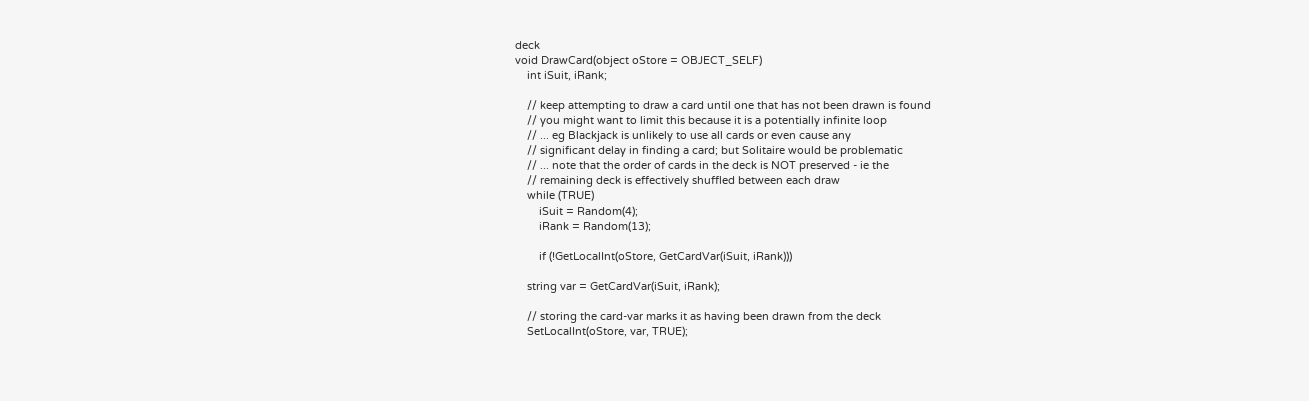deck
void DrawCard(object oStore = OBJECT_SELF)
    int iSuit, iRank;

    // keep attempting to draw a card until one that has not been drawn is found
    // you might want to limit this because it is a potentially infinite loop
    // ... eg Blackjack is unlikely to use all cards or even cause any
    // significant delay in finding a card; but Solitaire would be problematic
    // ... note that the order of cards in the deck is NOT preserved - ie the
    // remaining deck is effectively shuffled between each draw
    while (TRUE)
        iSuit = Random(4);
        iRank = Random(13);

        if (!GetLocalInt(oStore, GetCardVar(iSuit, iRank)))

    string var = GetCardVar(iSuit, iRank);

    // storing the card-var marks it as having been drawn from the deck
    SetLocalInt(oStore, var, TRUE);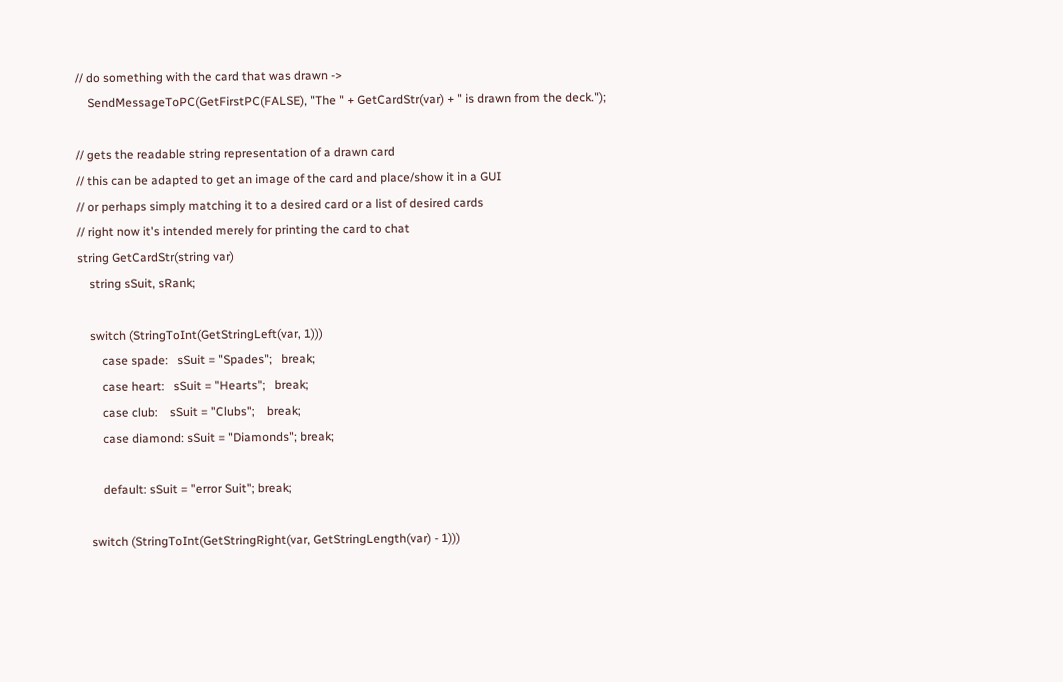// do something with the card that was drawn ->
    SendMessageToPC(GetFirstPC(FALSE), "The " + GetCardStr(var) + " is drawn from the deck.");

// gets the readable string representation of a drawn card
// this can be adapted to get an image of the card and place/show it in a GUI
// or perhaps simply matching it to a desired card or a list of desired cards
// right now it's intended merely for printing the card to chat
string GetCardStr(string var)
    string sSuit, sRank;

    switch (StringToInt(GetStringLeft(var, 1)))
        case spade:   sSuit = "Spades";   break;
        case heart:   sSuit = "Hearts";   break;
        case club:    sSuit = "Clubs";    break;
        case diamond: sSuit = "Diamonds"; break;

        default: sSuit = "error Suit"; break;

    switch (StringToInt(GetStringRight(var, GetStringLength(var) - 1)))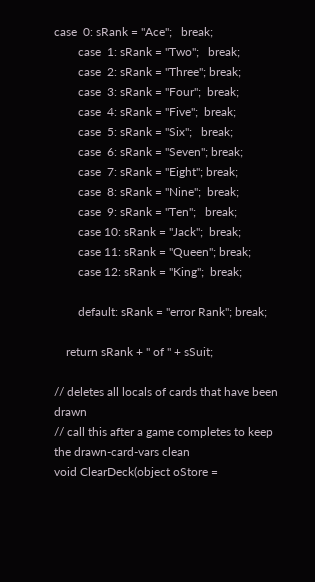case  0: sRank = "Ace";   break;
        case  1: sRank = "Two";   break;
        case  2: sRank = "Three"; break;
        case  3: sRank = "Four";  break;
        case  4: sRank = "Five";  break;
        case  5: sRank = "Six";   break;
        case  6: sRank = "Seven"; break;
        case  7: sRank = "Eight"; break;
        case  8: sRank = "Nine";  break;
        case  9: sRank = "Ten";   break;
        case 10: sRank = "Jack";  break;
        case 11: sRank = "Queen"; break;
        case 12: sRank = "King";  break;

        default: sRank = "error Rank"; break;

    return sRank + " of " + sSuit;

// deletes all locals of cards that have been drawn
// call this after a game completes to keep the drawn-card-vars clean
void ClearDeck(object oStore =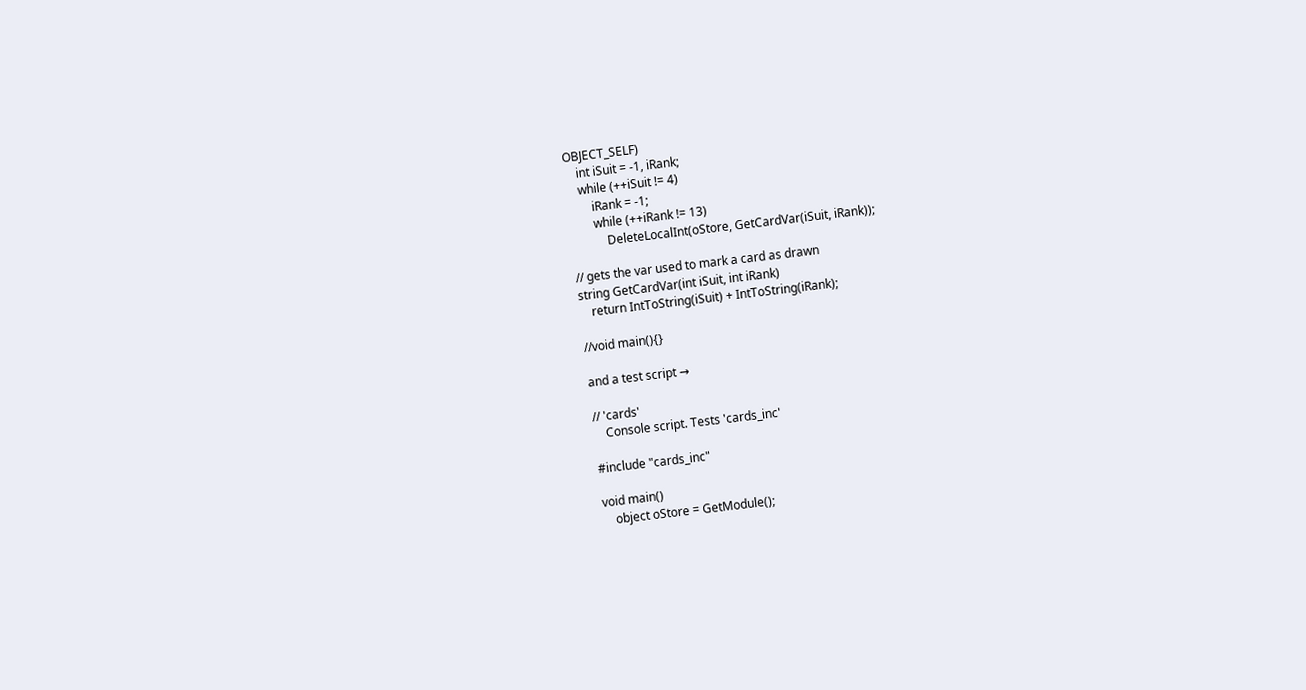OBJECT_SELF)
    int iSuit = -1, iRank;
    while (++iSuit != 4)
        iRank = -1;
        while (++iRank != 13)
            DeleteLocalInt(oStore, GetCardVar(iSuit, iRank));

// gets the var used to mark a card as drawn
string GetCardVar(int iSuit, int iRank)
    return IntToString(iSuit) + IntToString(iRank);

//void main(){}

and a test script →

// 'cards'
    Console script. Tests 'cards_inc'

#include "cards_inc"

void main()
    object oStore = GetModule();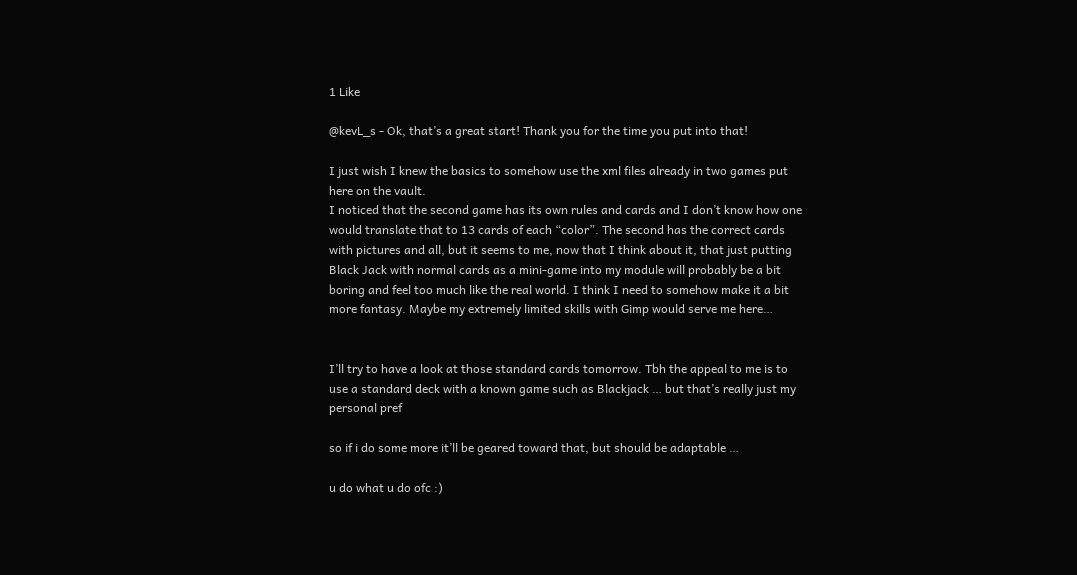1 Like

@kevL_s - Ok, that’s a great start! Thank you for the time you put into that!

I just wish I knew the basics to somehow use the xml files already in two games put here on the vault.
I noticed that the second game has its own rules and cards and I don’t know how one would translate that to 13 cards of each “color”. The second has the correct cards with pictures and all, but it seems to me, now that I think about it, that just putting Black Jack with normal cards as a mini-game into my module will probably be a bit boring and feel too much like the real world. I think I need to somehow make it a bit more fantasy. Maybe my extremely limited skills with Gimp would serve me here…


I’ll try to have a look at those standard cards tomorrow. Tbh the appeal to me is to use a standard deck with a known game such as Blackjack … but that’s really just my personal pref

so if i do some more it’ll be geared toward that, but should be adaptable …

u do what u do ofc :)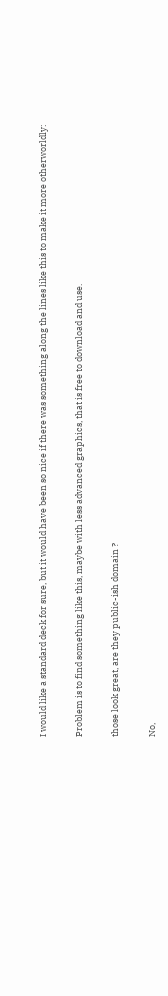I would like a standard deck for sure, but it would have been so nice if there was something along the lines like this to make it more otherworldly:

Problem is to find something like this, maybe with less advanced graphics, that is free to download and use.

those look great, are they public-ish domain ?

No,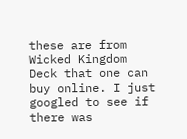these are from Wicked Kingdom Deck that one can buy online. I just googled to see if there was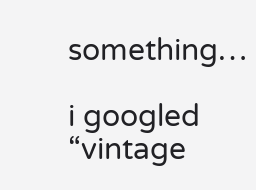something…

i googled “vintage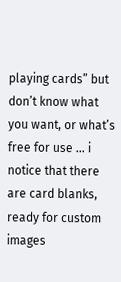playing cards” but don’t know what you want, or what’s free for use … i notice that there are card blanks, ready for custom images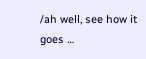/ah well, see how it goes …